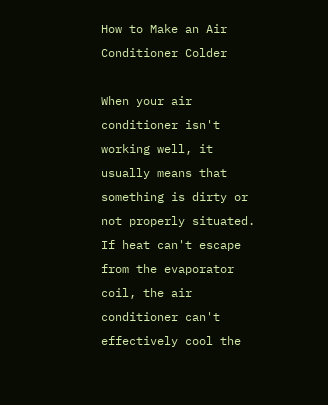How to Make an Air Conditioner Colder

When your air conditioner isn't working well, it usually means that something is dirty or not properly situated. If heat can't escape from the evaporator coil, the air conditioner can't effectively cool the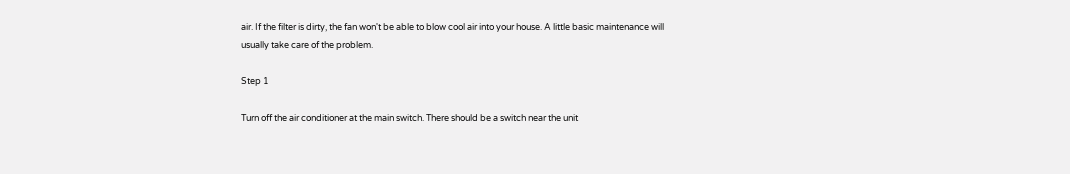air. If the filter is dirty, the fan won't be able to blow cool air into your house. A little basic maintenance will usually take care of the problem.

Step 1

Turn off the air conditioner at the main switch. There should be a switch near the unit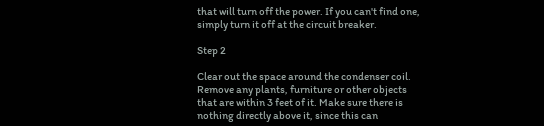that will turn off the power. If you can't find one, simply turn it off at the circuit breaker.

Step 2

Clear out the space around the condenser coil. Remove any plants, furniture or other objects that are within 3 feet of it. Make sure there is nothing directly above it, since this can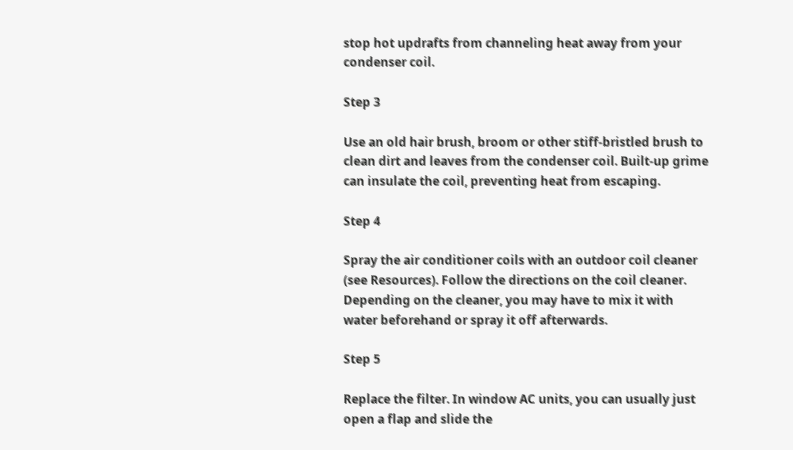stop hot updrafts from channeling heat away from your condenser coil.

Step 3

Use an old hair brush, broom or other stiff-bristled brush to clean dirt and leaves from the condenser coil. Built-up grime can insulate the coil, preventing heat from escaping.

Step 4

Spray the air conditioner coils with an outdoor coil cleaner (see Resources). Follow the directions on the coil cleaner. Depending on the cleaner, you may have to mix it with water beforehand or spray it off afterwards.

Step 5

Replace the filter. In window AC units, you can usually just open a flap and slide the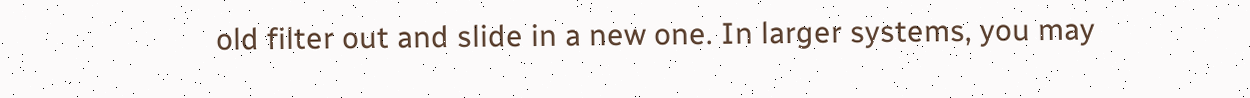old filter out and slide in a new one. In larger systems, you may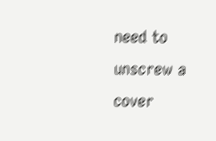need to unscrew a cover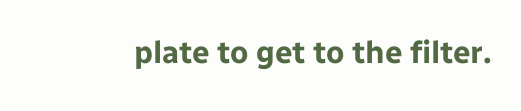plate to get to the filter.